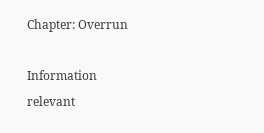Chapter: Overrun

Information relevant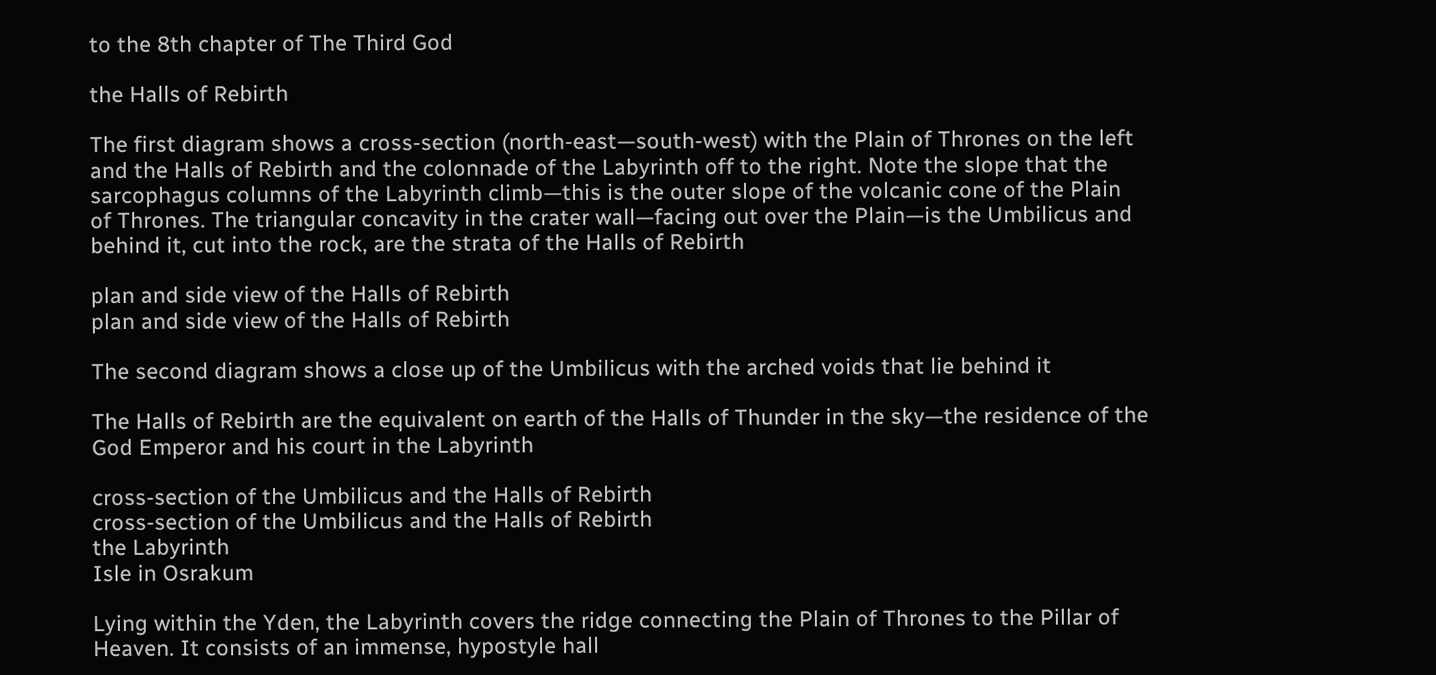to the 8th chapter of The Third God

the Halls of Rebirth

The first diagram shows a cross-section (north-east—south-west) with the Plain of Thrones on the left and the Halls of Rebirth and the colonnade of the Labyrinth off to the right. Note the slope that the sarcophagus columns of the Labyrinth climb—this is the outer slope of the volcanic cone of the Plain of Thrones. The triangular concavity in the crater wall—facing out over the Plain—is the Umbilicus and behind it, cut into the rock, are the strata of the Halls of Rebirth

plan and side view of the Halls of Rebirth
plan and side view of the Halls of Rebirth

The second diagram shows a close up of the Umbilicus with the arched voids that lie behind it

The Halls of Rebirth are the equivalent on earth of the Halls of Thunder in the sky—the residence of the God Emperor and his court in the Labyrinth

cross-section of the Umbilicus and the Halls of Rebirth
cross-section of the Umbilicus and the Halls of Rebirth
the Labyrinth
Isle in Osrakum

Lying within the Yden, the Labyrinth covers the ridge connecting the Plain of Thrones to the Pillar of Heaven. It consists of an immense, hypostyle hall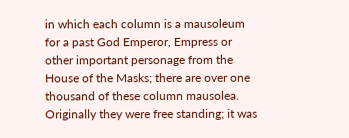in which each column is a mausoleum for a past God Emperor, Empress or other important personage from the House of the Masks; there are over one thousand of these column mausolea. Originally they were free standing; it was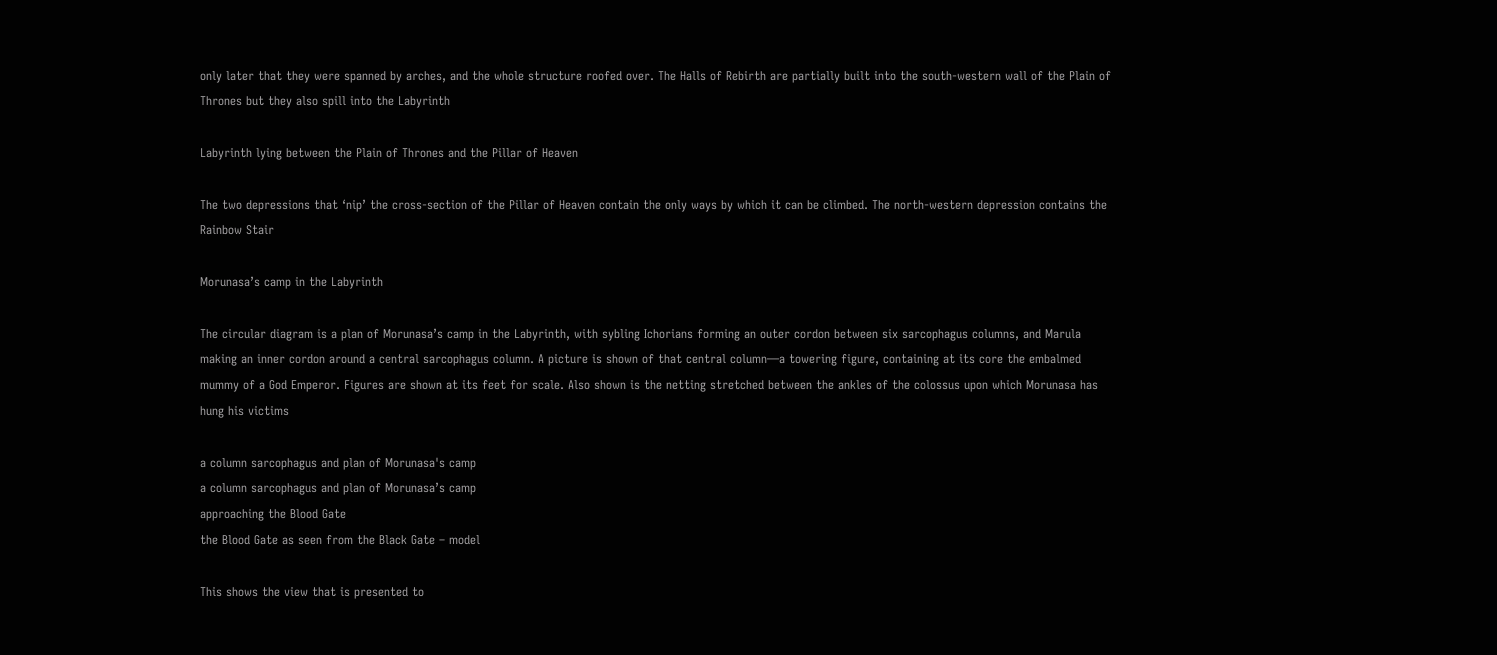only later that they were spanned by arches, and the whole structure roofed over. The Halls of Rebirth are partially built into the south-western wall of the Plain of Thrones but they also spill into the Labyrinth

Labyrinth lying between the Plain of Thrones and the Pillar of Heaven

The two depressions that ‘nip’ the cross-section of the Pillar of Heaven contain the only ways by which it can be climbed. The north-western depression contains the Rainbow Stair

Morunasa’s camp in the Labyrinth

The circular diagram is a plan of Morunasa’s camp in the Labyrinth, with sybling Ichorians forming an outer cordon between six sarcophagus columns, and Marula making an inner cordon around a central sarcophagus column. A picture is shown of that central column—a towering figure, containing at its core the embalmed mummy of a God Emperor. Figures are shown at its feet for scale. Also shown is the netting stretched between the ankles of the colossus upon which Morunasa has hung his victims

a column sarcophagus and plan of Morunasa's camp
a column sarcophagus and plan of Morunasa’s camp
approaching the Blood Gate
the Blood Gate as seen from the Black Gate – model

This shows the view that is presented to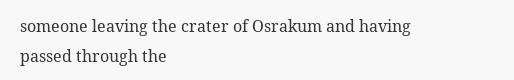someone leaving the crater of Osrakum and having passed through the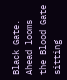Black Gate. Ahead looms the Blood Gate sitting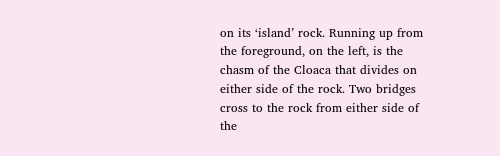on its ‘island’ rock. Running up from the foreground, on the left, is the chasm of the Cloaca that divides on either side of the rock. Two bridges cross to the rock from either side of the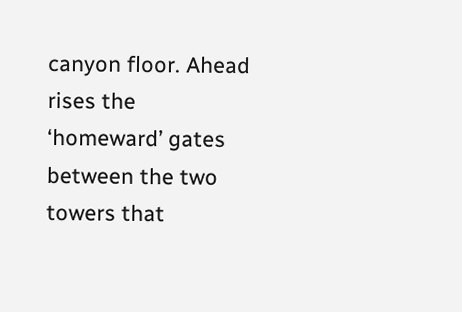canyon floor. Ahead rises the ‘homeward’ gates between the two towers that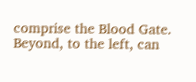comprise the Blood Gate. Beyond, to the left, can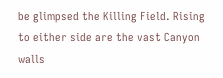be glimpsed the Killing Field. Rising to either side are the vast Canyon walls